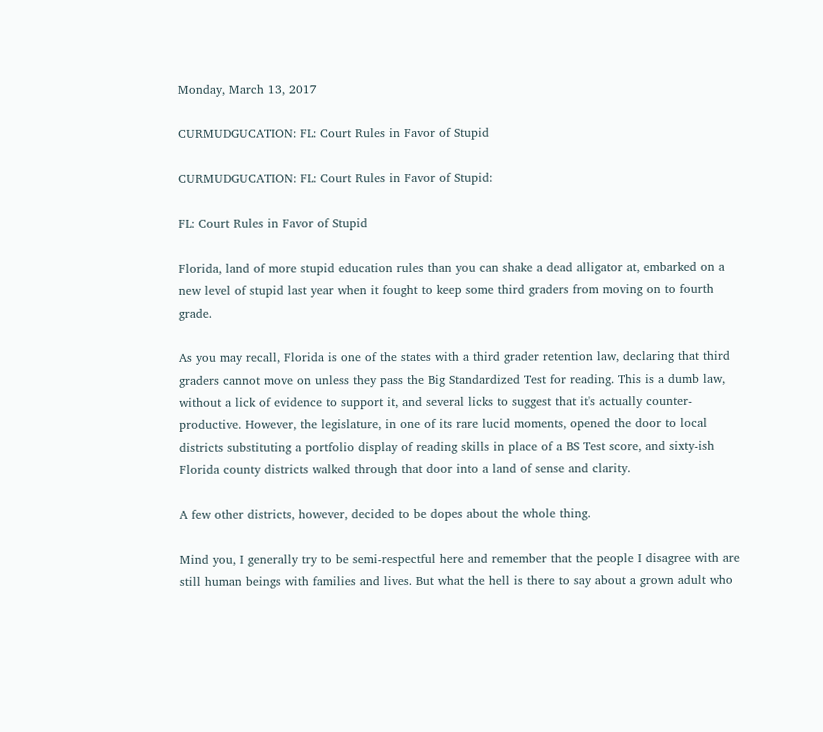Monday, March 13, 2017

CURMUDGUCATION: FL: Court Rules in Favor of Stupid

CURMUDGUCATION: FL: Court Rules in Favor of Stupid:

FL: Court Rules in Favor of Stupid

Florida, land of more stupid education rules than you can shake a dead alligator at, embarked on a new level of stupid last year when it fought to keep some third graders from moving on to fourth grade.

As you may recall, Florida is one of the states with a third grader retention law, declaring that third graders cannot move on unless they pass the Big Standardized Test for reading. This is a dumb law, without a lick of evidence to support it, and several licks to suggest that it's actually counter-productive. However, the legislature, in one of its rare lucid moments, opened the door to local districts substituting a portfolio display of reading skills in place of a BS Test score, and sixty-ish Florida county districts walked through that door into a land of sense and clarity.

A few other districts, however, decided to be dopes about the whole thing.

Mind you, I generally try to be semi-respectful here and remember that the people I disagree with are still human beings with families and lives. But what the hell is there to say about a grown adult who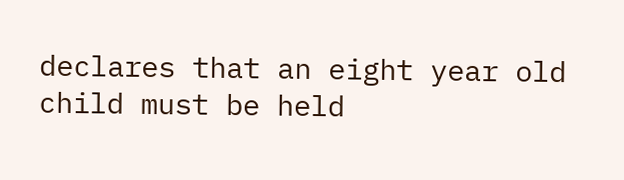declares that an eight year old child must be held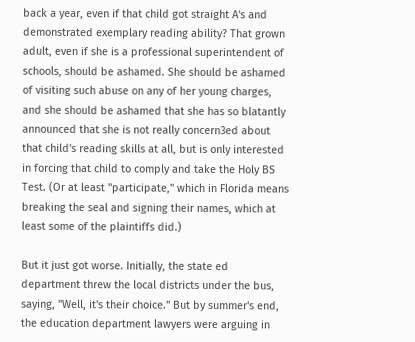back a year, even if that child got straight A's and demonstrated exemplary reading ability? That grown adult, even if she is a professional superintendent of schools, should be ashamed. She should be ashamed of visiting such abuse on any of her young charges, and she should be ashamed that she has so blatantly announced that she is not really concern3ed about that child's reading skills at all, but is only interested in forcing that child to comply and take the Holy BS Test. (Or at least "participate," which in Florida means breaking the seal and signing their names, which at least some of the plaintiffs did.)

But it just got worse. Initially, the state ed department threw the local districts under the bus, saying, "Well, it's their choice." But by summer's end, the education department lawyers were arguing in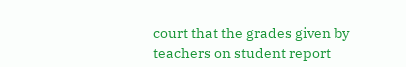court that the grades given by teachers on student report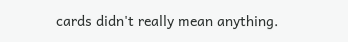cards didn't really mean anything.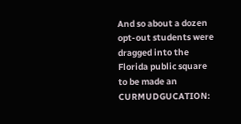And so about a dozen opt-out students were dragged into the Florida public square to be made an
CURMUDGUCATION: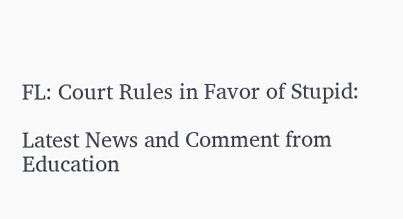FL: Court Rules in Favor of Stupid:

Latest News and Comment from Education